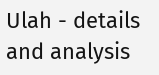Ulah - details and analysis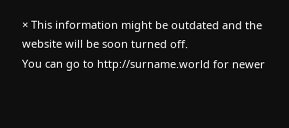× This information might be outdated and the website will be soon turned off.
You can go to http://surname.world for newer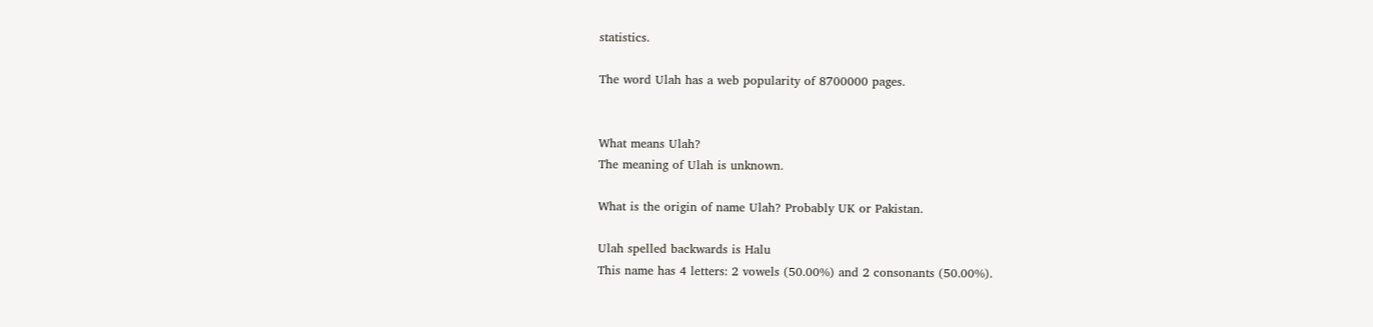statistics.

The word Ulah has a web popularity of 8700000 pages.


What means Ulah?
The meaning of Ulah is unknown.

What is the origin of name Ulah? Probably UK or Pakistan.

Ulah spelled backwards is Halu
This name has 4 letters: 2 vowels (50.00%) and 2 consonants (50.00%).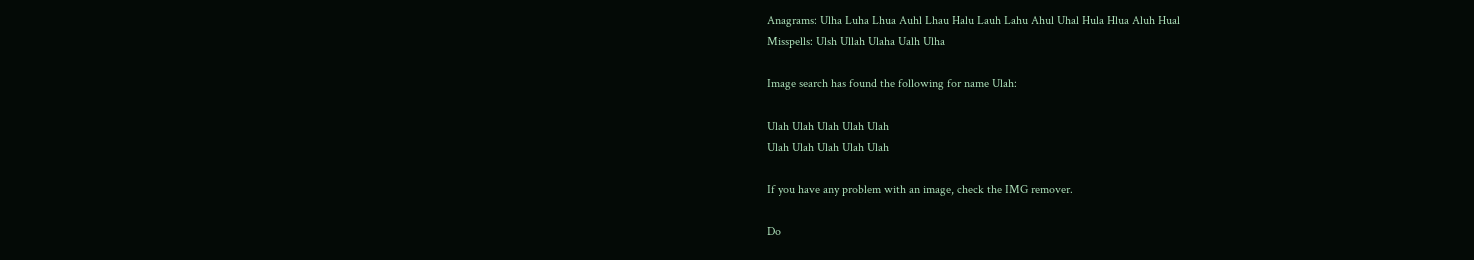Anagrams: Ulha Luha Lhua Auhl Lhau Halu Lauh Lahu Ahul Uhal Hula Hlua Aluh Hual
Misspells: Ulsh Ullah Ulaha Ualh Ulha

Image search has found the following for name Ulah:

Ulah Ulah Ulah Ulah Ulah
Ulah Ulah Ulah Ulah Ulah

If you have any problem with an image, check the IMG remover.

Do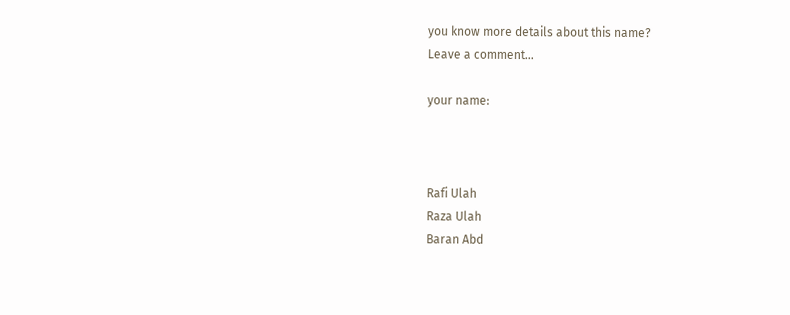you know more details about this name?
Leave a comment...

your name:



Rafi Ulah
Raza Ulah
Baran Abd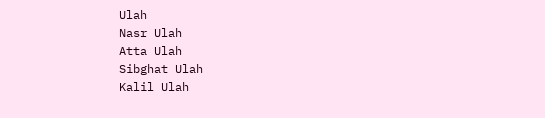Ulah
Nasr Ulah
Atta Ulah
Sibghat Ulah
Kalil Ulah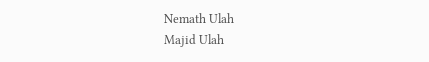Nemath Ulah
Majid Ulah